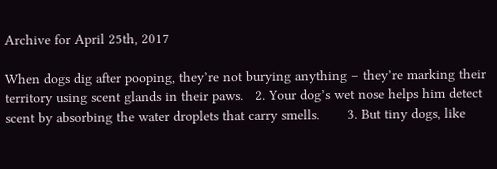Archive for April 25th, 2017

When dogs dig after pooping, they’re not burying anything – they’re marking their territory using scent glands in their paws.   2. Your dog’s wet nose helps him detect scent by absorbing the water droplets that carry smells.       3. But tiny dogs, like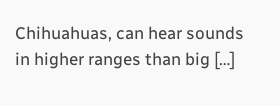Chihuahuas, can hear sounds in higher ranges than big […]